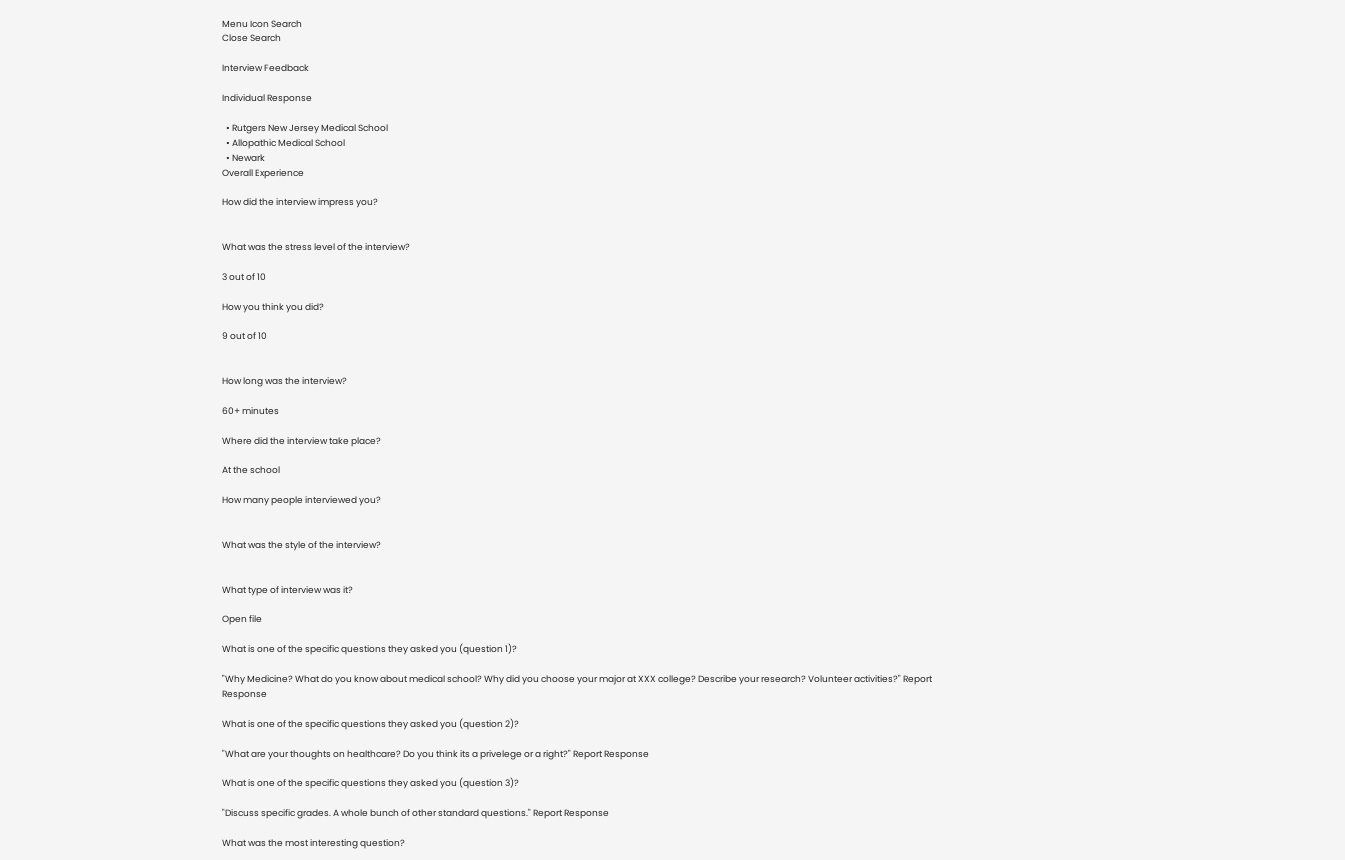Menu Icon Search
Close Search

Interview Feedback

Individual Response

  • Rutgers New Jersey Medical School
  • Allopathic Medical School
  • Newark
Overall Experience

How did the interview impress you?


What was the stress level of the interview?

3 out of 10

How you think you did?

9 out of 10


How long was the interview?

60+ minutes

Where did the interview take place?

At the school

How many people interviewed you?


What was the style of the interview?


What type of interview was it?

Open file

What is one of the specific questions they asked you (question 1)?

"Why Medicine? What do you know about medical school? Why did you choose your major at XXX college? Describe your research? Volunteer activities?" Report Response

What is one of the specific questions they asked you (question 2)?

"What are your thoughts on healthcare? Do you think its a privelege or a right?" Report Response

What is one of the specific questions they asked you (question 3)?

"Discuss specific grades. A whole bunch of other standard questions." Report Response

What was the most interesting question?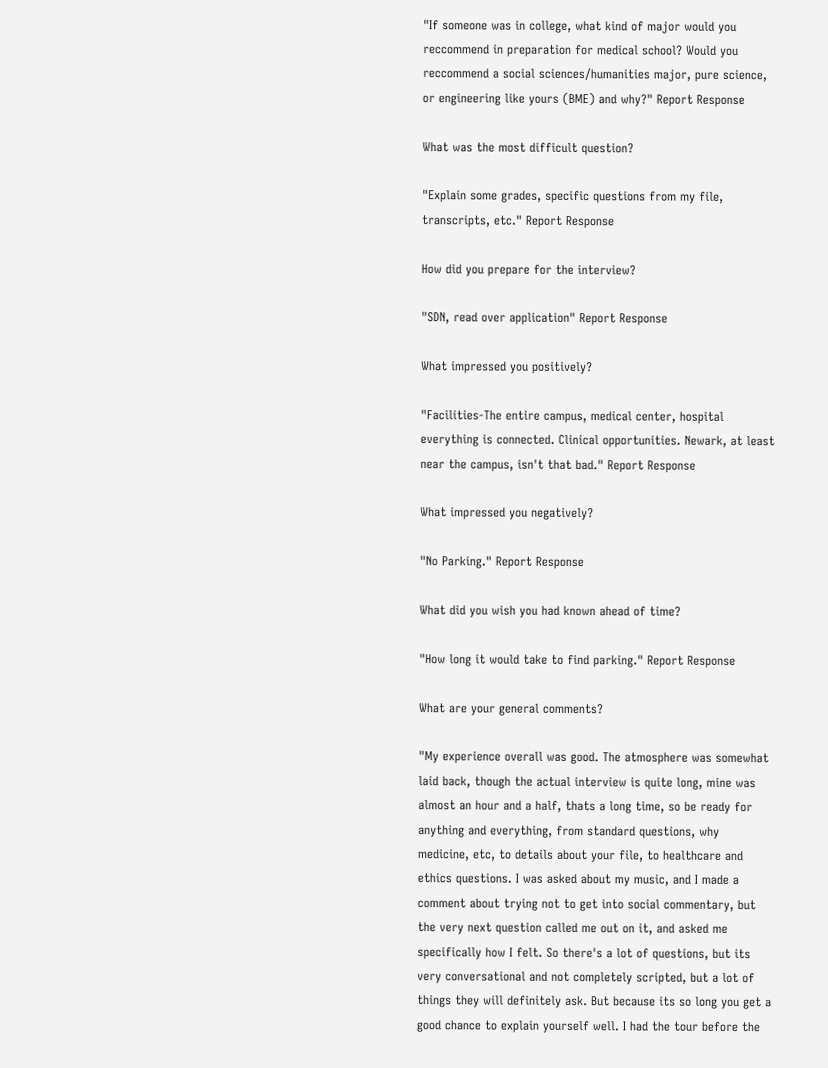"If someone was in college, what kind of major would you reccommend in preparation for medical school? Would you reccommend a social sciences/humanities major, pure science, or engineering like yours (BME) and why?" Report Response

What was the most difficult question?

"Explain some grades, specific questions from my file, transcripts, etc." Report Response

How did you prepare for the interview?

"SDN, read over application" Report Response

What impressed you positively?

"Facilities-The entire campus, medical center, hospital everything is connected. Clinical opportunities. Newark, at least near the campus, isn't that bad." Report Response

What impressed you negatively?

"No Parking." Report Response

What did you wish you had known ahead of time?

"How long it would take to find parking." Report Response

What are your general comments?

"My experience overall was good. The atmosphere was somewhat laid back, though the actual interview is quite long, mine was almost an hour and a half, thats a long time, so be ready for anything and everything, from standard questions, why medicine, etc, to details about your file, to healthcare and ethics questions. I was asked about my music, and I made a comment about trying not to get into social commentary, but the very next question called me out on it, and asked me specifically how I felt. So there's a lot of questions, but its very conversational and not completely scripted, but a lot of things they will definitely ask. But because its so long you get a good chance to explain yourself well. I had the tour before the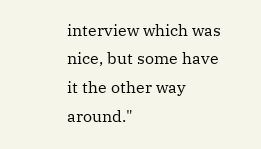interview which was nice, but some have it the other way around."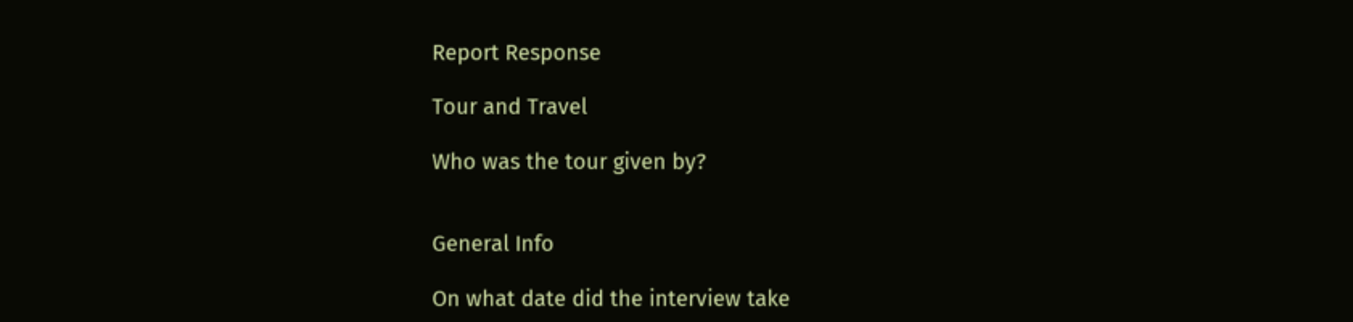Report Response

Tour and Travel

Who was the tour given by?


General Info

On what date did the interview take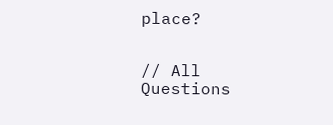place?


// All Questions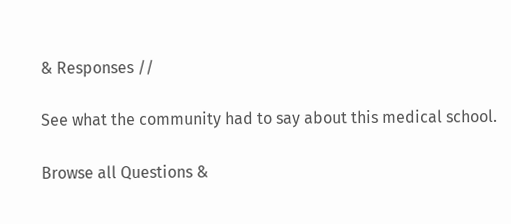& Responses //

See what the community had to say about this medical school.

Browse all Questions &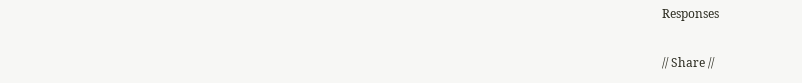Responses

// Share //